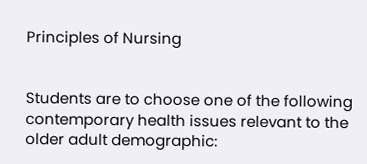Principles of Nursing


Students are to choose one of the following contemporary health issues relevant to the older adult demographic: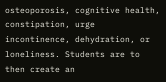osteoporosis, cognitive health, constipation, urge incontinence, dehydration, or loneliness. Students are to then create an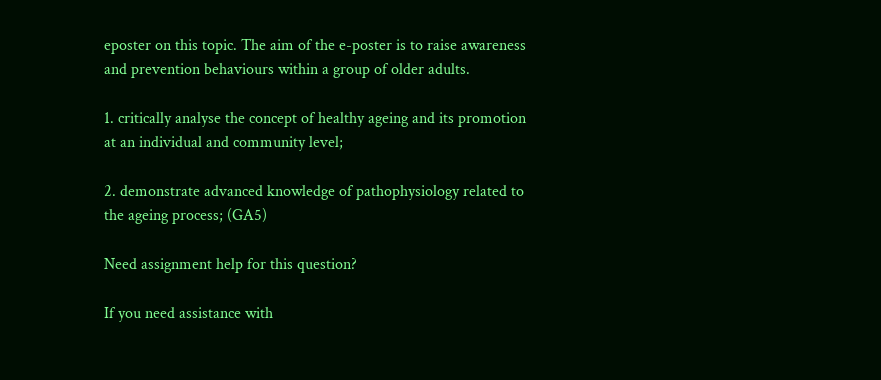eposter on this topic. The aim of the e-poster is to raise awareness and prevention behaviours within a group of older adults.

1. critically analyse the concept of healthy ageing and its promotion at an individual and community level;

2. demonstrate advanced knowledge of pathophysiology related to the ageing process; (GA5)

Need assignment help for this question?

If you need assistance with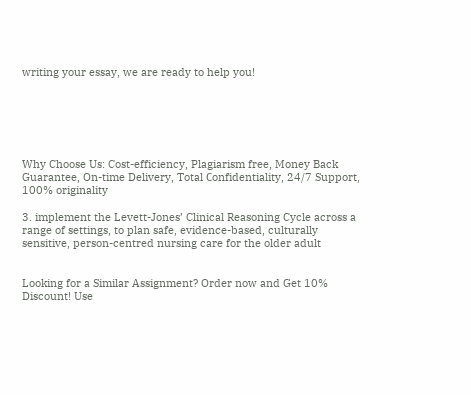writing your essay, we are ready to help you!






Why Choose Us: Cost-efficiency, Plagiarism free, Money Back Guarantee, On-time Delivery, Total Сonfidentiality, 24/7 Support, 100% originality

3. implement the Levett-Jones’ Clinical Reasoning Cycle across a range of settings, to plan safe, evidence-based, culturally sensitive, person-centred nursing care for the older adult


Looking for a Similar Assignment? Order now and Get 10% Discount! Use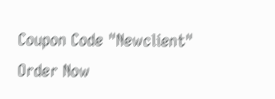Coupon Code "Newclient"
Order Now